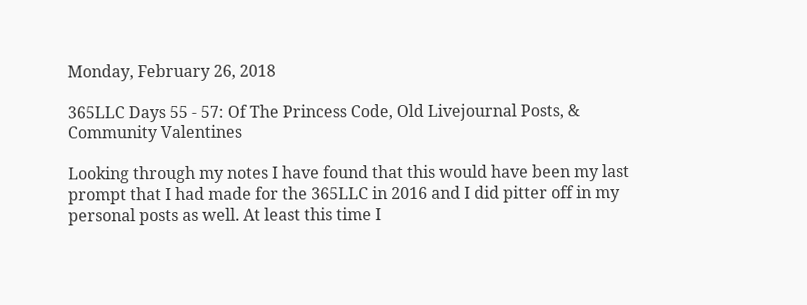Monday, February 26, 2018

365LLC Days 55 - 57: Of The Princess Code, Old Livejournal Posts, & Community Valentines

Looking through my notes I have found that this would have been my last prompt that I had made for the 365LLC in 2016 and I did pitter off in my personal posts as well. At least this time I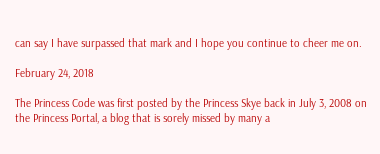can say I have surpassed that mark and I hope you continue to cheer me on.

February 24, 2018

The Princess Code was first posted by the Princess Skye back in July 3, 2008 on the Princess Portal, a blog that is sorely missed by many a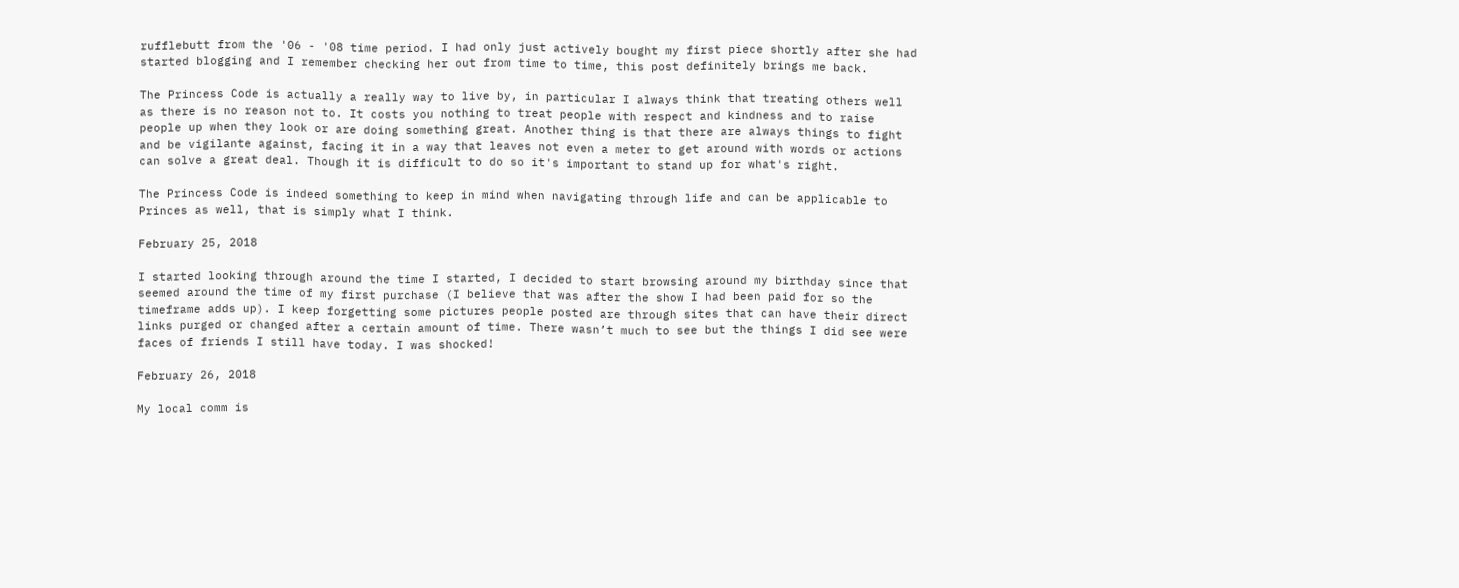rufflebutt from the '06 - '08 time period. I had only just actively bought my first piece shortly after she had started blogging and I remember checking her out from time to time, this post definitely brings me back.

The Princess Code is actually a really way to live by, in particular I always think that treating others well as there is no reason not to. It costs you nothing to treat people with respect and kindness and to raise people up when they look or are doing something great. Another thing is that there are always things to fight and be vigilante against, facing it in a way that leaves not even a meter to get around with words or actions can solve a great deal. Though it is difficult to do so it's important to stand up for what's right.

The Princess Code is indeed something to keep in mind when navigating through life and can be applicable to Princes as well, that is simply what I think.

February 25, 2018

I started looking through around the time I started, I decided to start browsing around my birthday since that seemed around the time of my first purchase (I believe that was after the show I had been paid for so the timeframe adds up). I keep forgetting some pictures people posted are through sites that can have their direct links purged or changed after a certain amount of time. There wasn’t much to see but the things I did see were faces of friends I still have today. I was shocked!

February 26, 2018

My local comm is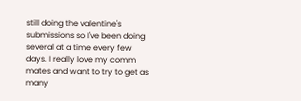still doing the valentine's submissions so I've been doing several at a time every few days. I really love my comm mates and want to try to get as many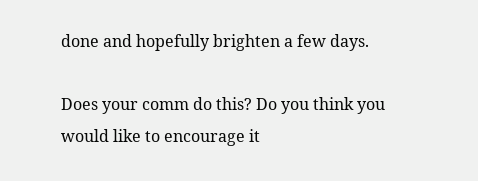done and hopefully brighten a few days.

Does your comm do this? Do you think you would like to encourage it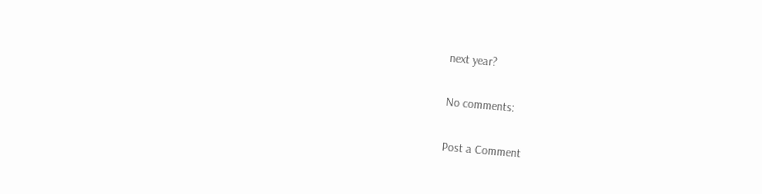next year?

No comments:

Post a Comment